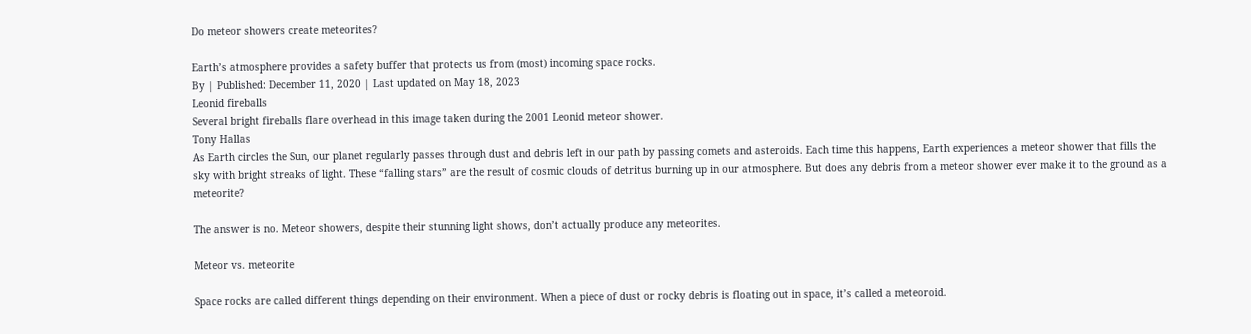Do meteor showers create meteorites?

Earth’s atmosphere provides a safety buffer that protects us from (most) incoming space rocks.
By | Published: December 11, 2020 | Last updated on May 18, 2023
Leonid fireballs
Several bright fireballs flare overhead in this image taken during the 2001 Leonid meteor shower.
Tony Hallas
As Earth circles the Sun, our planet regularly passes through dust and debris left in our path by passing comets and asteroids. Each time this happens, Earth experiences a meteor shower that fills the sky with bright streaks of light. These “falling stars” are the result of cosmic clouds of detritus burning up in our atmosphere. But does any debris from a meteor shower ever make it to the ground as a meteorite?

The answer is no. Meteor showers, despite their stunning light shows, don’t actually produce any meteorites.

Meteor vs. meteorite

Space rocks are called different things depending on their environment. When a piece of dust or rocky debris is floating out in space, it’s called a meteoroid.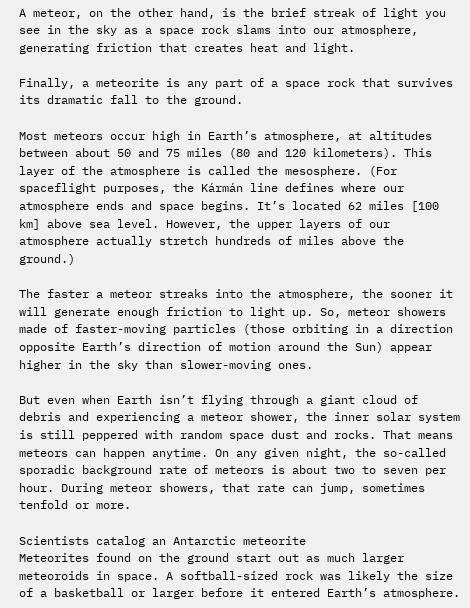A meteor, on the other hand, is the brief streak of light you see in the sky as a space rock slams into our atmosphere, generating friction that creates heat and light.

Finally, a meteorite is any part of a space rock that survives its dramatic fall to the ground.

Most meteors occur high in Earth’s atmosphere, at altitudes between about 50 and 75 miles (80 and 120 kilometers). This layer of the atmosphere is called the mesosphere. (For spaceflight purposes, the Kármán line defines where our atmosphere ends and space begins. It’s located 62 miles [100 km] above sea level. However, the upper layers of our atmosphere actually stretch hundreds of miles above the ground.)

The faster a meteor streaks into the atmosphere, the sooner it will generate enough friction to light up. So, meteor showers made of faster-moving particles (those orbiting in a direction opposite Earth’s direction of motion around the Sun) appear higher in the sky than slower-moving ones.

But even when Earth isn’t flying through a giant cloud of debris and experiencing a meteor shower, the inner solar system is still peppered with random space dust and rocks. That means meteors can happen anytime. On any given night, the so-called sporadic background rate of meteors is about two to seven per hour. During meteor showers, that rate can jump, sometimes tenfold or more.

Scientists catalog an Antarctic meteorite
Meteorites found on the ground start out as much larger meteoroids in space. A softball-sized rock was likely the size of a basketball or larger before it entered Earth’s atmosphere.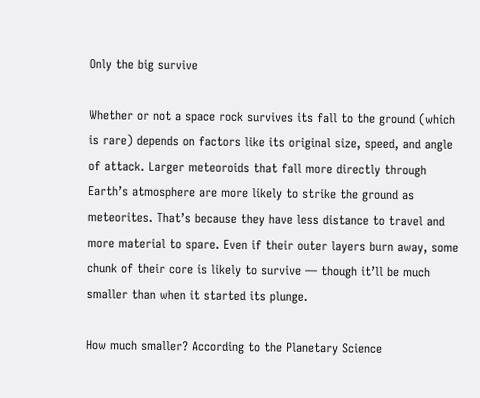Only the big survive

Whether or not a space rock survives its fall to the ground (which is rare) depends on factors like its original size, speed, and angle of attack. Larger meteoroids that fall more directly through Earth’s atmosphere are more likely to strike the ground as meteorites. That’s because they have less distance to travel and more material to spare. Even if their outer layers burn away, some chunk of their core is likely to survive — though it’ll be much smaller than when it started its plunge.

How much smaller? According to the Planetary Science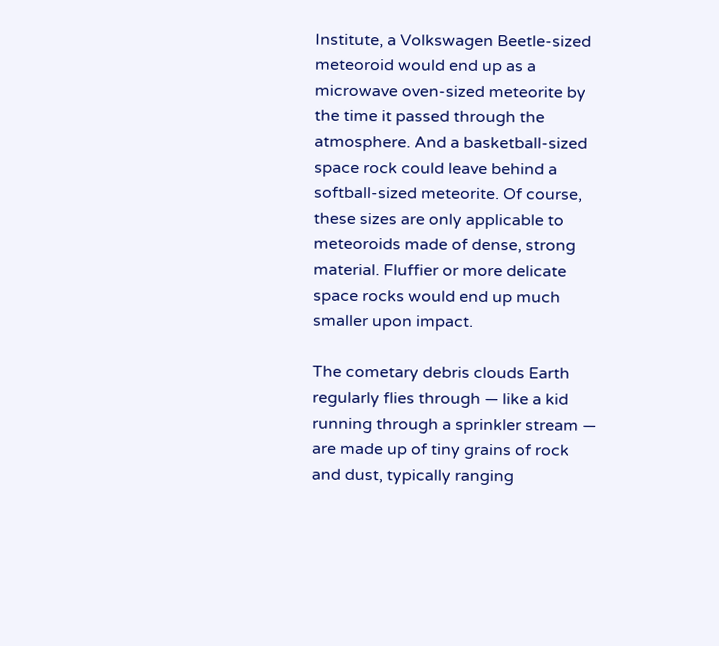Institute, a Volkswagen Beetle-sized meteoroid would end up as a microwave oven-sized meteorite by the time it passed through the atmosphere. And a basketball-sized space rock could leave behind a softball-sized meteorite. Of course, these sizes are only applicable to meteoroids made of dense, strong material. Fluffier or more delicate space rocks would end up much smaller upon impact.

The cometary debris clouds Earth regularly flies through — like a kid running through a sprinkler stream — are made up of tiny grains of rock and dust, typically ranging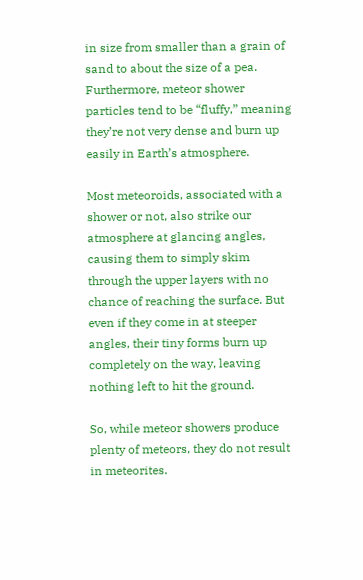in size from smaller than a grain of sand to about the size of a pea. Furthermore, meteor shower particles tend to be “fluffy,” meaning they’re not very dense and burn up easily in Earth’s atmosphere.

Most meteoroids, associated with a shower or not, also strike our atmosphere at glancing angles, causing them to simply skim through the upper layers with no chance of reaching the surface. But even if they come in at steeper angles, their tiny forms burn up completely on the way, leaving nothing left to hit the ground.

So, while meteor showers produce plenty of meteors, they do not result in meteorites.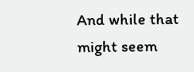And while that might seem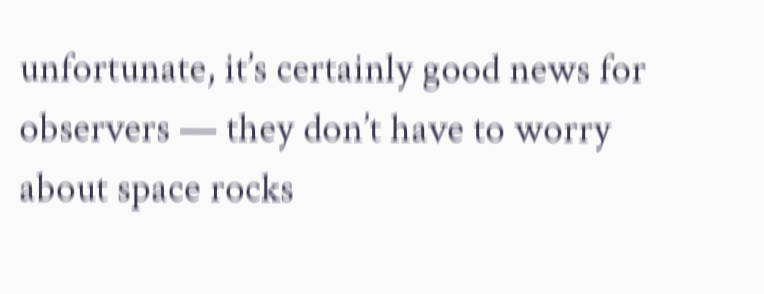unfortunate, it’s certainly good news for observers — they don’t have to worry about space rocks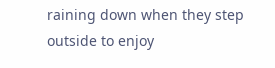raining down when they step outside to enjoy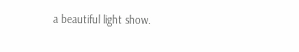a beautiful light show.